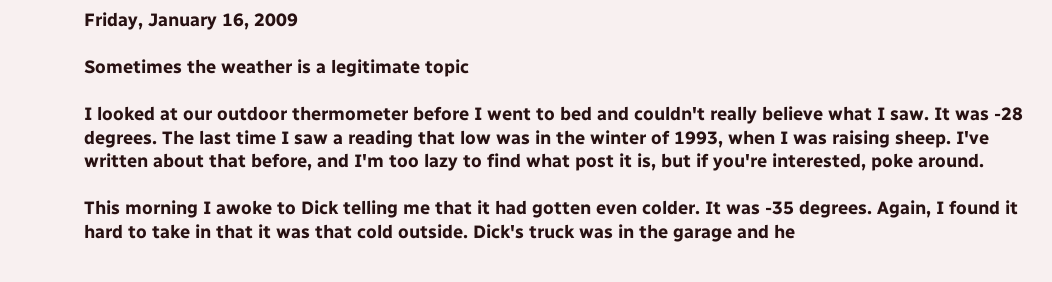Friday, January 16, 2009

Sometimes the weather is a legitimate topic

I looked at our outdoor thermometer before I went to bed and couldn't really believe what I saw. It was -28 degrees. The last time I saw a reading that low was in the winter of 1993, when I was raising sheep. I've written about that before, and I'm too lazy to find what post it is, but if you're interested, poke around.

This morning I awoke to Dick telling me that it had gotten even colder. It was -35 degrees. Again, I found it hard to take in that it was that cold outside. Dick's truck was in the garage and he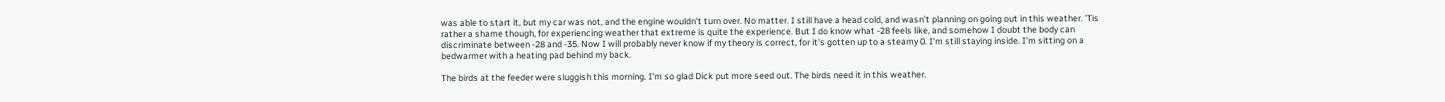was able to start it, but my car was not, and the engine wouldn't turn over. No matter. I still have a head cold, and wasn't planning on going out in this weather. 'Tis rather a shame though, for experiencing weather that extreme is quite the experience. But I do know what -28 feels like, and somehow I doubt the body can discriminate between -28 and -35. Now I will probably never know if my theory is correct, for it's gotten up to a steamy 0. I'm still staying inside. I'm sitting on a bedwarmer with a heating pad behind my back.

The birds at the feeder were sluggish this morning. I'm so glad Dick put more seed out. The birds need it in this weather.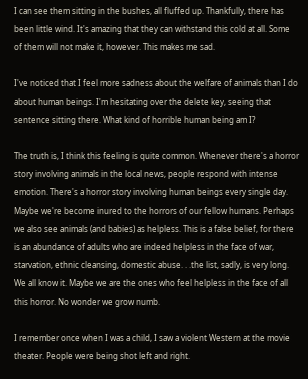I can see them sitting in the bushes, all fluffed up. Thankfully, there has been little wind. It's amazing that they can withstand this cold at all. Some of them will not make it, however. This makes me sad.

I've noticed that I feel more sadness about the welfare of animals than I do about human beings. I'm hesitating over the delete key, seeing that sentence sitting there. What kind of horrible human being am I?

The truth is, I think this feeling is quite common. Whenever there's a horror story involving animals in the local news, people respond with intense emotion. There's a horror story involving human beings every single day. Maybe we're become inured to the horrors of our fellow humans. Perhaps we also see animals (and babies) as helpless. This is a false belief, for there is an abundance of adults who are indeed helpless in the face of war, starvation, ethnic cleansing, domestic abuse. . .the list, sadly, is very long. We all know it. Maybe we are the ones who feel helpless in the face of all this horror. No wonder we grow numb.

I remember once when I was a child, I saw a violent Western at the movie theater. People were being shot left and right.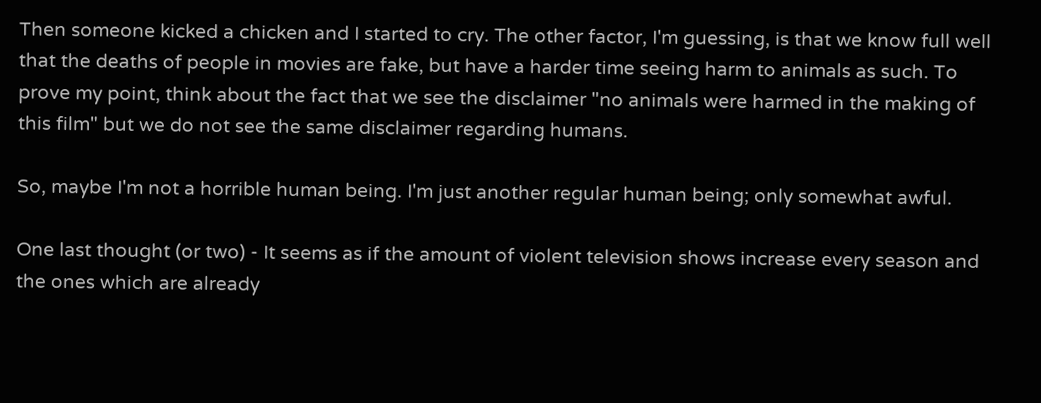Then someone kicked a chicken and I started to cry. The other factor, I'm guessing, is that we know full well that the deaths of people in movies are fake, but have a harder time seeing harm to animals as such. To prove my point, think about the fact that we see the disclaimer "no animals were harmed in the making of this film" but we do not see the same disclaimer regarding humans.

So, maybe I'm not a horrible human being. I'm just another regular human being; only somewhat awful.

One last thought (or two) - It seems as if the amount of violent television shows increase every season and the ones which are already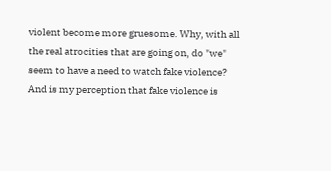violent become more gruesome. Why, with all the real atrocities that are going on, do "we" seem to have a need to watch fake violence? And is my perception that fake violence is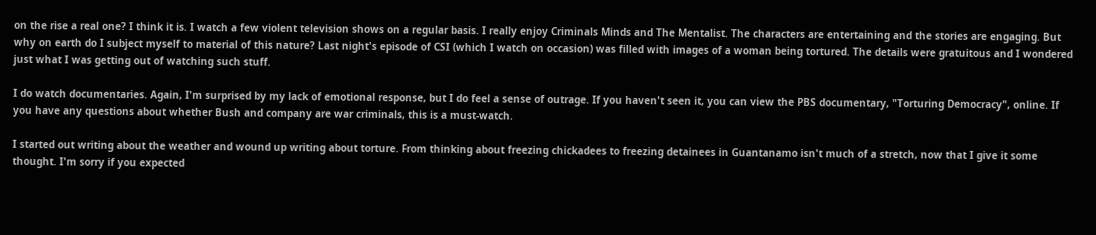on the rise a real one? I think it is. I watch a few violent television shows on a regular basis. I really enjoy Criminals Minds and The Mentalist. The characters are entertaining and the stories are engaging. But why on earth do I subject myself to material of this nature? Last night's episode of CSI (which I watch on occasion) was filled with images of a woman being tortured. The details were gratuitous and I wondered just what I was getting out of watching such stuff.

I do watch documentaries. Again, I'm surprised by my lack of emotional response, but I do feel a sense of outrage. If you haven't seen it, you can view the PBS documentary, "Torturing Democracy", online. If you have any questions about whether Bush and company are war criminals, this is a must-watch.

I started out writing about the weather and wound up writing about torture. From thinking about freezing chickadees to freezing detainees in Guantanamo isn't much of a stretch, now that I give it some thought. I'm sorry if you expected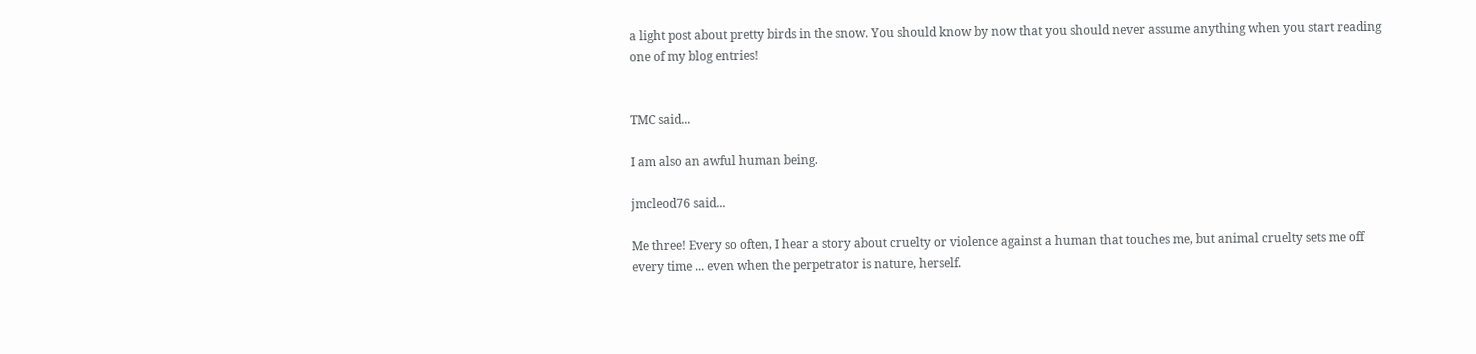a light post about pretty birds in the snow. You should know by now that you should never assume anything when you start reading one of my blog entries!


TMC said...

I am also an awful human being.

jmcleod76 said...

Me three! Every so often, I hear a story about cruelty or violence against a human that touches me, but animal cruelty sets me off every time ... even when the perpetrator is nature, herself.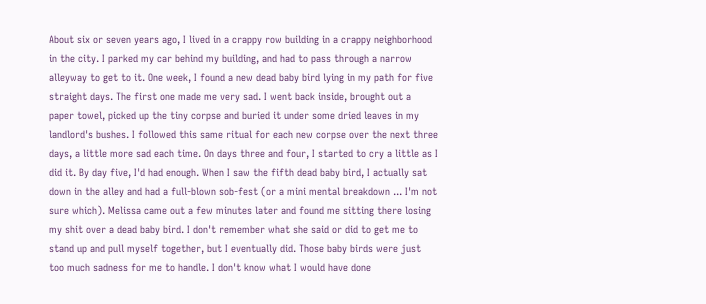About six or seven years ago, I lived in a crappy row building in a crappy neighborhood in the city. I parked my car behind my building, and had to pass through a narrow alleyway to get to it. One week, I found a new dead baby bird lying in my path for five straight days. The first one made me very sad. I went back inside, brought out a paper towel, picked up the tiny corpse and buried it under some dried leaves in my landlord's bushes. I followed this same ritual for each new corpse over the next three days, a little more sad each time. On days three and four, I started to cry a little as I did it. By day five, I'd had enough. When I saw the fifth dead baby bird, I actually sat down in the alley and had a full-blown sob-fest (or a mini mental breakdown ... I'm not sure which). Melissa came out a few minutes later and found me sitting there losing my shit over a dead baby bird. I don't remember what she said or did to get me to stand up and pull myself together, but I eventually did. Those baby birds were just too much sadness for me to handle. I don't know what I would have done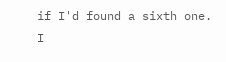if I'd found a sixth one. I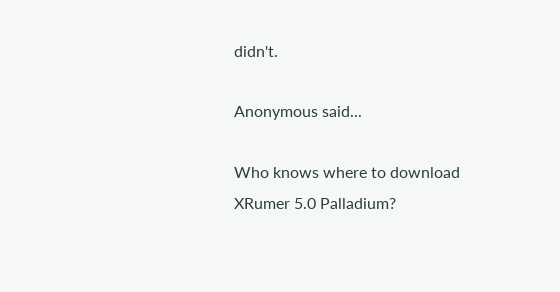didn't.

Anonymous said...

Who knows where to download XRumer 5.0 Palladium?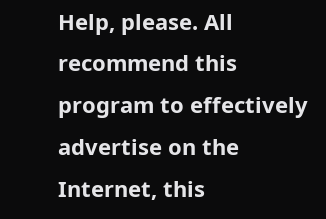Help, please. All recommend this program to effectively advertise on the Internet, this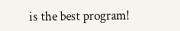is the best program!